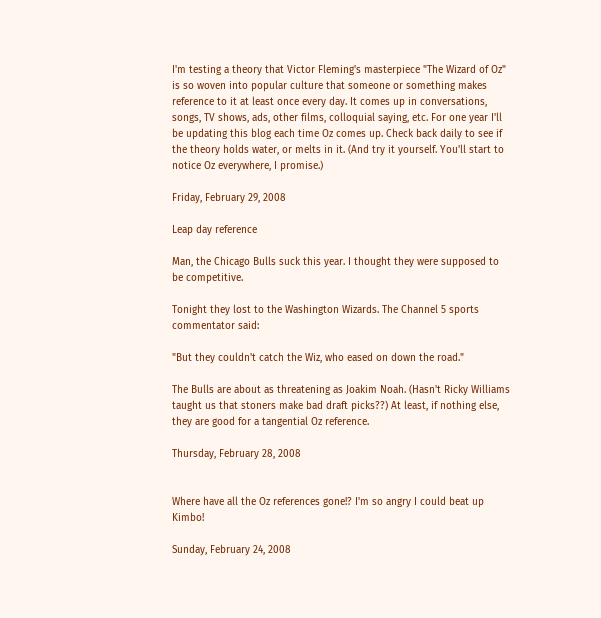I'm testing a theory that Victor Fleming's masterpiece "The Wizard of Oz" is so woven into popular culture that someone or something makes reference to it at least once every day. It comes up in conversations, songs, TV shows, ads, other films, colloquial saying, etc. For one year I'll be updating this blog each time Oz comes up. Check back daily to see if the theory holds water, or melts in it. (And try it yourself. You'll start to notice Oz everywhere, I promise.)

Friday, February 29, 2008

Leap day reference

Man, the Chicago Bulls suck this year. I thought they were supposed to be competitive.

Tonight they lost to the Washington Wizards. The Channel 5 sports commentator said:

"But they couldn't catch the Wiz, who eased on down the road."

The Bulls are about as threatening as Joakim Noah. (Hasn't Ricky Williams taught us that stoners make bad draft picks??) At least, if nothing else, they are good for a tangential Oz reference.

Thursday, February 28, 2008


Where have all the Oz references gone!? I'm so angry I could beat up Kimbo!

Sunday, February 24, 2008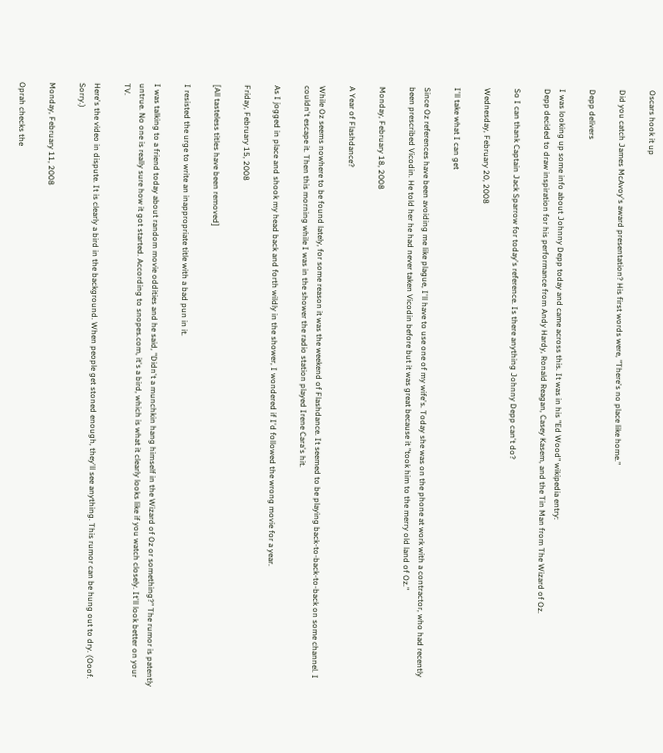Oscars hook it up

Did you catch James McAvoy's award presentation? His first words were, "There's no place like home."

Depp delivers

I was looking up some info about Johnny Depp today and came across this. It was in his "Ed Wood" wikipedia entry:
Depp decided to draw inspiration for his performance from Andy Hardy, Ronald Reagan, Casey Kasem, and the Tin Man from The Wizard of Oz.

So I can thank Captain Jack Sparrow for today's reference. Is there anything Johnny Depp can't do?

Wednesday, February 20, 2008

I'll take what I can get

Since Oz references have been avoiding me like plague, I'll have to use one of my wife's. Today she was on the phone at work with a contractor, who had recently been prescribed Vicodin. He told her he had never taken Vicodin before but it was great because it "took him to the merry old land of Oz."

Monday, February 18, 2008

A Year of Flashdance?

While Oz seems nowhere to be found lately, for some reason it was the weekend of Flashdance. It seemed to be playing back-to-back-to-back on some channel. I couldn't escape it. Then this morning while I was in the shower the radio station played Irene Cara's hit.

As I jogged in place and shook my head back and forth wildly in the shower, I wondered if I'd followed the wrong movie for a year.

Friday, February 15, 2008

[All tasteless titles have been removed]

I resisted the urge to write an inappropriate title with a bad pun in it.

I was talking to a friend today about random movie oddities and he said, "Didn't a munchkin hang himself in the Wizard of Oz or something?" The rumor is patently untrue. No one is really sure how it got started. According to snopes.com, it's a bird, which is what it clearly looks like if you watch closely. It'll look better on your TV.

Here's the video in dispute. It is clearly a bird in the background. When people get stoned enough, they'll see anything. This rumor can be hung out to dry. (Ooof. Sorry.)

Monday, February 11, 2008

Oprah checks the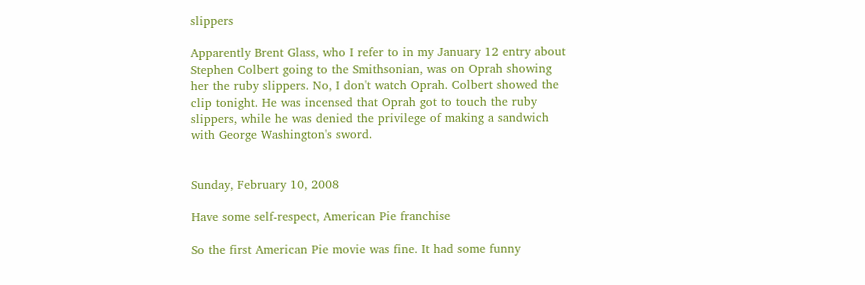slippers

Apparently Brent Glass, who I refer to in my January 12 entry about Stephen Colbert going to the Smithsonian, was on Oprah showing her the ruby slippers. No, I don't watch Oprah. Colbert showed the clip tonight. He was incensed that Oprah got to touch the ruby slippers, while he was denied the privilege of making a sandwich with George Washington's sword.


Sunday, February 10, 2008

Have some self-respect, American Pie franchise

So the first American Pie movie was fine. It had some funny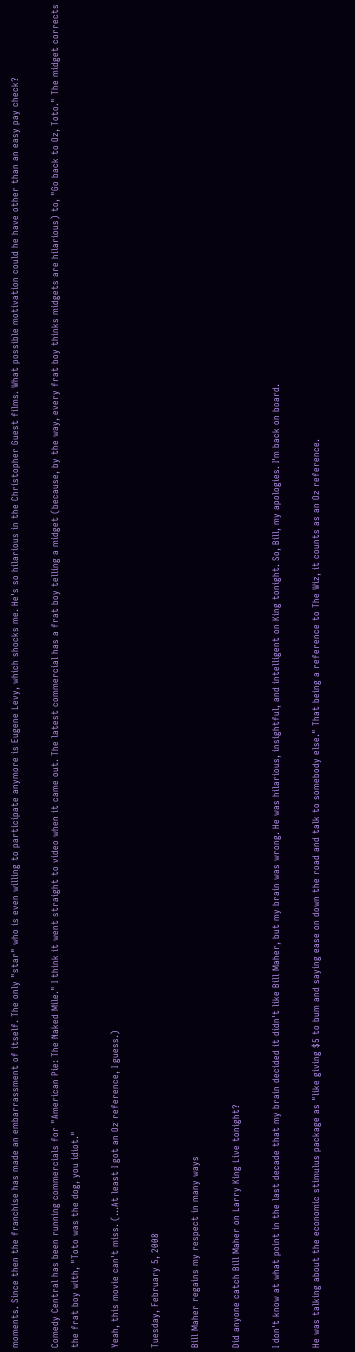moments. Since then the franchise has made an embarrassment of itself. The only "star" who is even willing to participate anymore is Eugene Levy, which shocks me. He's so hilarious in the Christopher Guest films. What possible motivation could he have other than an easy pay check?

Comedy Central has been running commercials for "American Pie: The Naked Mile." I think it went straight to video when it came out. The latest commercial has a frat boy telling a midget (because, by the way, every frat boy thinks midgets are hilarious) to, "Go back to Oz, Toto." The midget corrects the frat boy with, "Toto was the dog, you idiot."

Yeah, this movie can't miss. (...At least I got an Oz reference, I guess.)

Tuesday, February 5, 2008

Bill Maher regains my respect in many ways

Did anyone catch Bill Maher on Larry King Live tonight?

I don't know at what point in the last decade that my brain decided it didn't like Bill Maher, but my brain was wrong. He was hilarious, insightful, and intelligent on King tonight. So, Bill, my apologies. I'm back on board.

He was talking about the economic stimulus package as "like giving $5 to bum and saying ease on down the road and talk to somebody else." That being a reference to The Wiz, it counts as an Oz reference.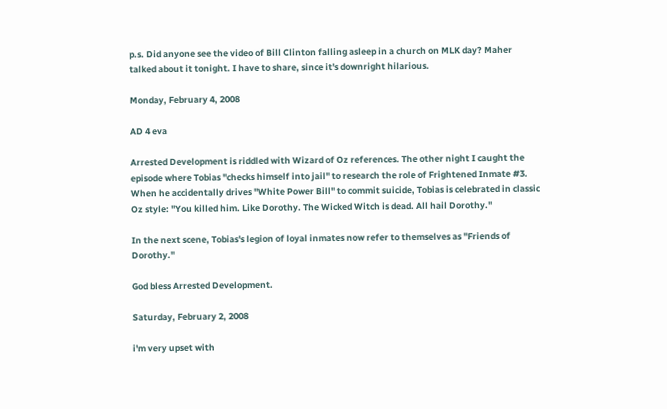p.s. Did anyone see the video of Bill Clinton falling asleep in a church on MLK day? Maher talked about it tonight. I have to share, since it's downright hilarious.

Monday, February 4, 2008

AD 4 eva

Arrested Development is riddled with Wizard of Oz references. The other night I caught the episode where Tobias "checks himself into jail" to research the role of Frightened Inmate #3. When he accidentally drives "White Power Bill" to commit suicide, Tobias is celebrated in classic Oz style: "You killed him. Like Dorothy. The Wicked Witch is dead. All hail Dorothy."

In the next scene, Tobias's legion of loyal inmates now refer to themselves as "Friends of Dorothy."

God bless Arrested Development.

Saturday, February 2, 2008

i'm very upset with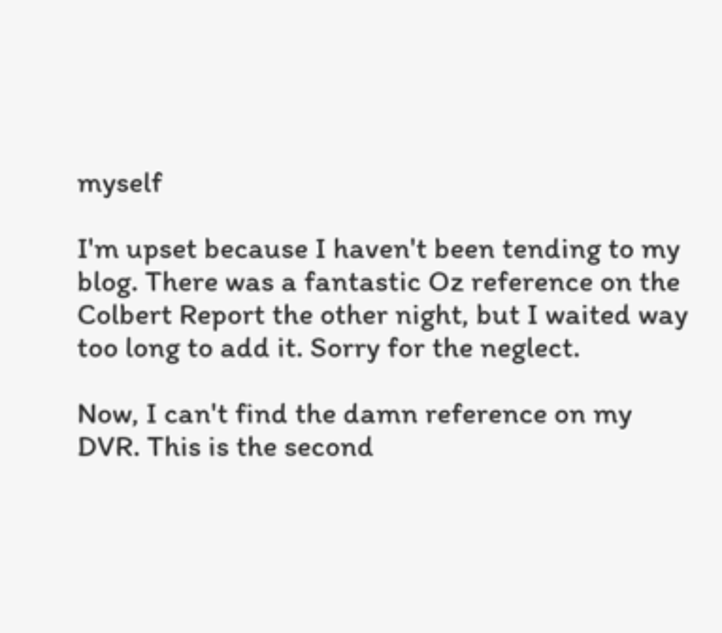myself

I'm upset because I haven't been tending to my blog. There was a fantastic Oz reference on the Colbert Report the other night, but I waited way too long to add it. Sorry for the neglect.

Now, I can't find the damn reference on my DVR. This is the second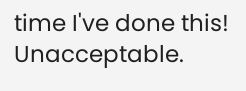time I've done this! Unacceptable.